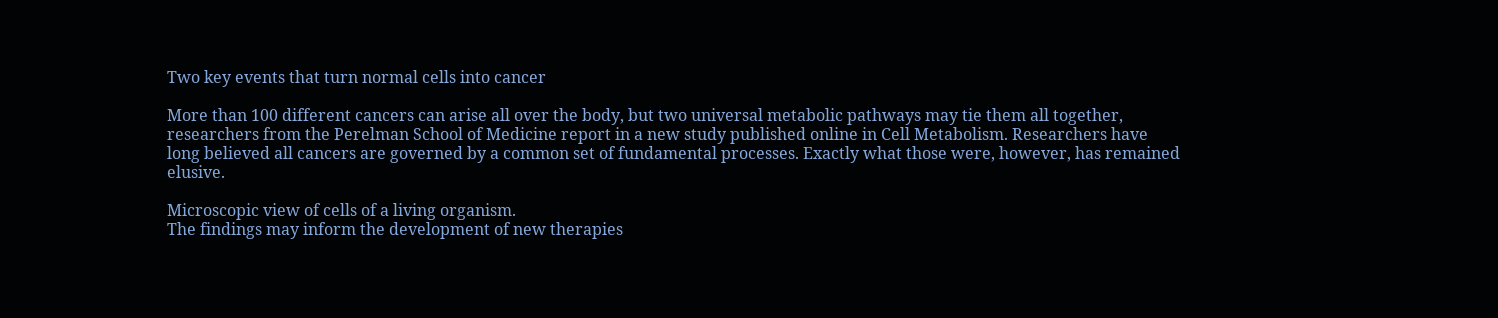Two key events that turn normal cells into cancer

More than 100 different cancers can arise all over the body, but two universal metabolic pathways may tie them all together, researchers from the Perelman School of Medicine report in a new study published online in Cell Metabolism. Researchers have long believed all cancers are governed by a common set of fundamental processes. Exactly what those were, however, has remained elusive.

Microscopic view of cells of a living organism.
The findings may inform the development of new therapies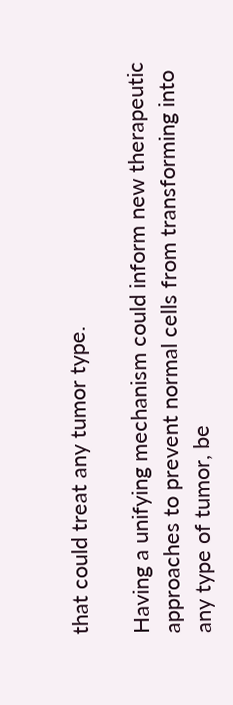that could treat any tumor type.

Having a unifying mechanism could inform new therapeutic approaches to prevent normal cells from transforming into any type of tumor, be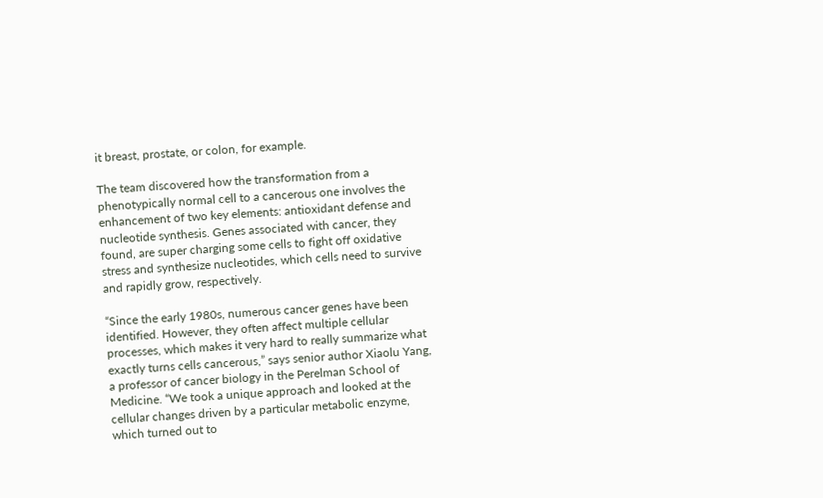it breast, prostate, or colon, for example.

The team discovered how the transformation from a phenotypically normal cell to a cancerous one involves the enhancement of two key elements: antioxidant defense and nucleotide synthesis. Genes associated with cancer, they found, are super charging some cells to fight off oxidative stress and synthesize nucleotides, which cells need to survive and rapidly grow, respectively.

“Since the early 1980s, numerous cancer genes have been identified. However, they often affect multiple cellular processes, which makes it very hard to really summarize what exactly turns cells cancerous,” says senior author Xiaolu Yang, a professor of cancer biology in the Perelman School of Medicine. “We took a unique approach and looked at the cellular changes driven by a particular metabolic enzyme, which turned out to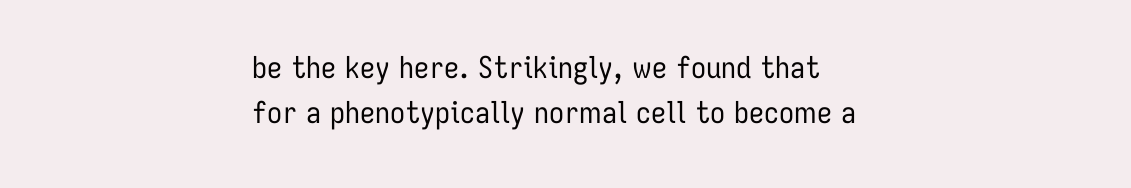be the key here. Strikingly, we found that for a phenotypically normal cell to become a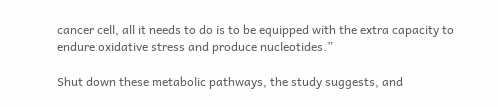cancer cell, all it needs to do is to be equipped with the extra capacity to endure oxidative stress and produce nucleotides.”

Shut down these metabolic pathways, the study suggests, and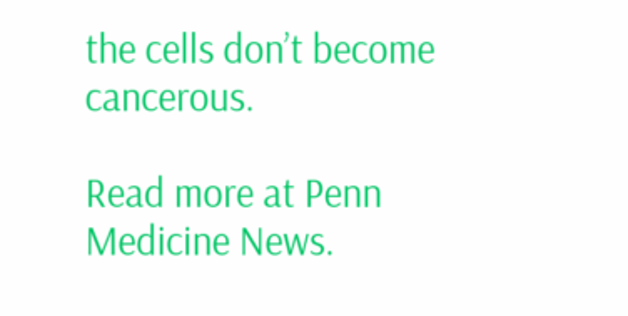the cells don’t become cancerous.

Read more at Penn Medicine News.